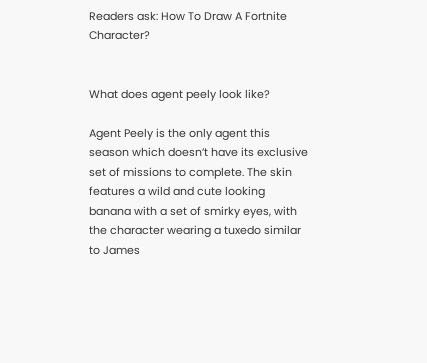Readers ask: How To Draw A Fortnite Character?


What does agent peely look like?

Agent Peely is the only agent this season which doesn’t have its exclusive set of missions to complete. The skin features a wild and cute looking banana with a set of smirky eyes, with the character wearing a tuxedo similar to James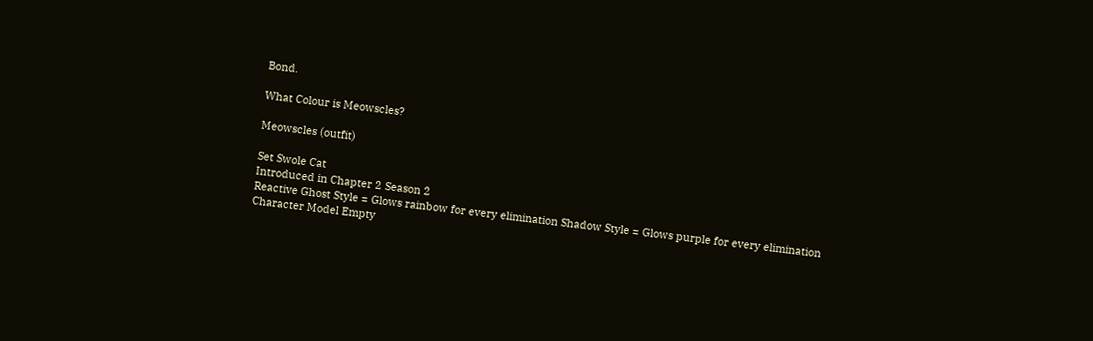Bond.

What Colour is Meowscles?

Meowscles (outfit)

Set Swole Cat
Introduced in Chapter 2 Season 2
Reactive Ghost Style = Glows rainbow for every elimination Shadow Style = Glows purple for every elimination
Character Model Empty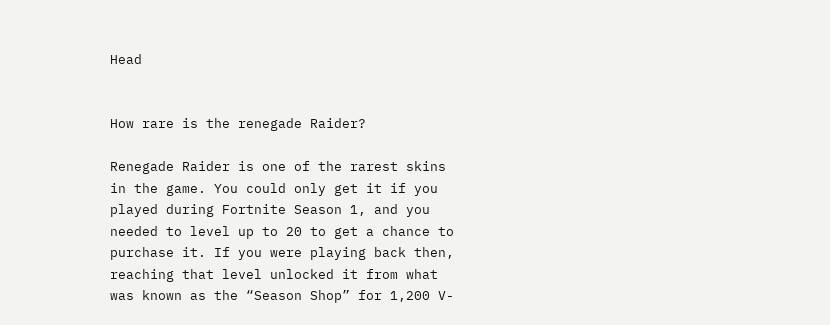Head


How rare is the renegade Raider?

Renegade Raider is one of the rarest skins in the game. You could only get it if you played during Fortnite Season 1, and you needed to level up to 20 to get a chance to purchase it. If you were playing back then, reaching that level unlocked it from what was known as the “Season Shop” for 1,200 V-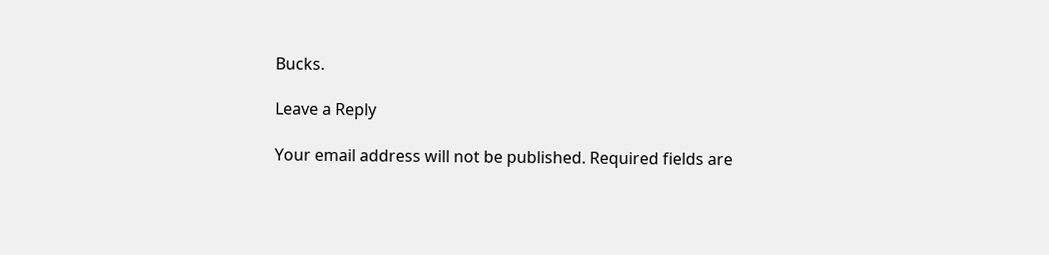Bucks.

Leave a Reply

Your email address will not be published. Required fields are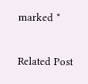marked *

Related Post